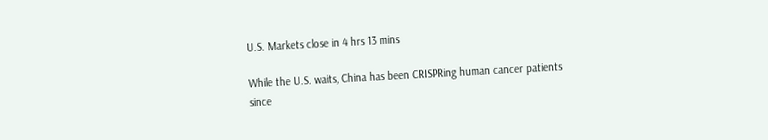U.S. Markets close in 4 hrs 13 mins

While the U.S. waits, China has been CRISPRing human cancer patients since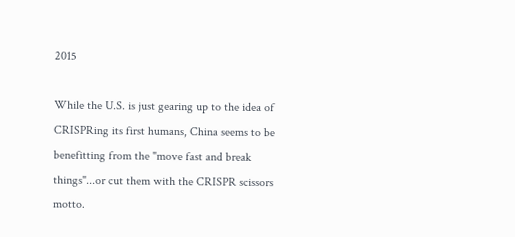2015

While the U.S. is just gearing up to the idea of CRISPRing its first humans, China seems to be benefitting from the "move fast and break things"...or cut them with the CRISPR scissors motto.